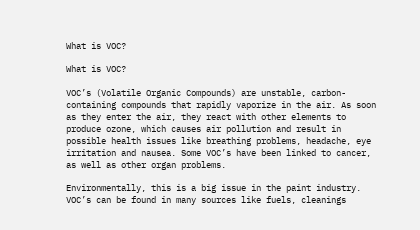What is VOC?

What is VOC?

VOC’s (Volatile Organic Compounds) are unstable, carbon-containing compounds that rapidly vaporize in the air. As soon as they enter the air, they react with other elements to produce ozone, which causes air pollution and result in possible health issues like breathing problems, headache, eye irritation and nausea. Some VOC’s have been linked to cancer, as well as other organ problems.

Environmentally, this is a big issue in the paint industry. VOC’s can be found in many sources like fuels, cleanings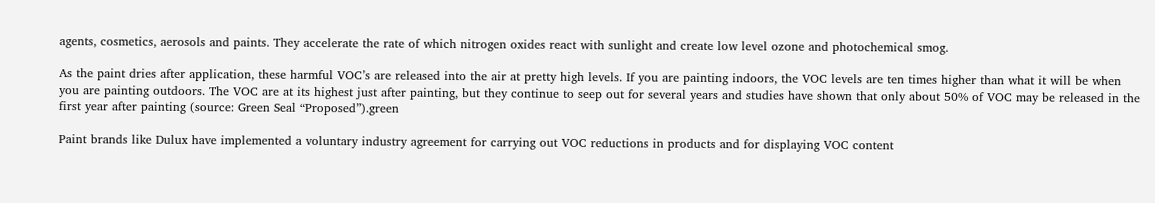agents, cosmetics, aerosols and paints. They accelerate the rate of which nitrogen oxides react with sunlight and create low level ozone and photochemical smog.

As the paint dries after application, these harmful VOC’s are released into the air at pretty high levels. If you are painting indoors, the VOC levels are ten times higher than what it will be when you are painting outdoors. The VOC are at its highest just after painting, but they continue to seep out for several years and studies have shown that only about 50% of VOC may be released in the first year after painting (source: Green Seal “Proposed”).green

Paint brands like Dulux have implemented a voluntary industry agreement for carrying out VOC reductions in products and for displaying VOC content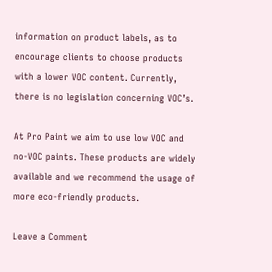information on product labels, as to encourage clients to choose products with a lower VOC content. Currently, there is no legislation concerning VOC’s.

At Pro Paint we aim to use low VOC and no-VOC paints. These products are widely available and we recommend the usage of more eco-friendly products.

Leave a Comment